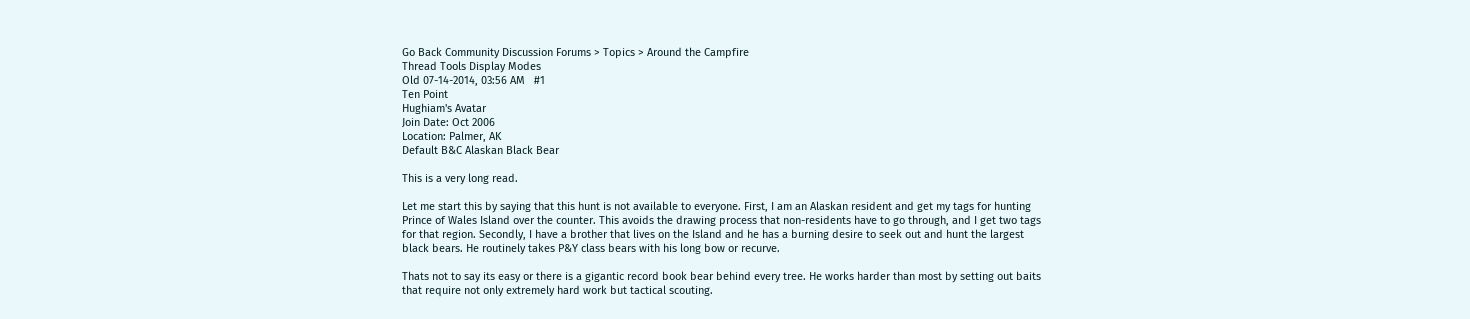Go Back Community Discussion Forums > Topics > Around the Campfire
Thread Tools Display Modes
Old 07-14-2014, 03:56 AM   #1
Ten Point
Hughiam's Avatar
Join Date: Oct 2006
Location: Palmer, AK
Default B&C Alaskan Black Bear

This is a very long read.

Let me start this by saying that this hunt is not available to everyone. First, I am an Alaskan resident and get my tags for hunting Prince of Wales Island over the counter. This avoids the drawing process that non-residents have to go through, and I get two tags for that region. Secondly, I have a brother that lives on the Island and he has a burning desire to seek out and hunt the largest black bears. He routinely takes P&Y class bears with his long bow or recurve.

Thats not to say its easy or there is a gigantic record book bear behind every tree. He works harder than most by setting out baits that require not only extremely hard work but tactical scouting.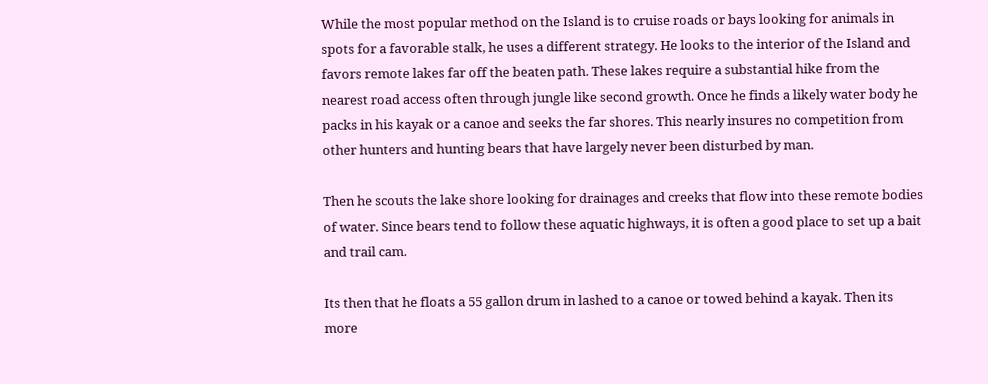While the most popular method on the Island is to cruise roads or bays looking for animals in spots for a favorable stalk, he uses a different strategy. He looks to the interior of the Island and favors remote lakes far off the beaten path. These lakes require a substantial hike from the nearest road access often through jungle like second growth. Once he finds a likely water body he packs in his kayak or a canoe and seeks the far shores. This nearly insures no competition from other hunters and hunting bears that have largely never been disturbed by man.

Then he scouts the lake shore looking for drainages and creeks that flow into these remote bodies of water. Since bears tend to follow these aquatic highways, it is often a good place to set up a bait and trail cam.

Its then that he floats a 55 gallon drum in lashed to a canoe or towed behind a kayak. Then its more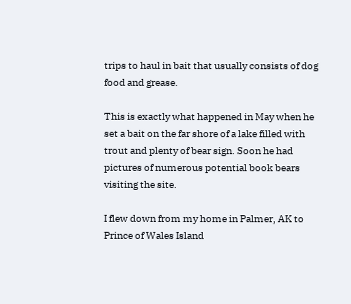trips to haul in bait that usually consists of dog food and grease.

This is exactly what happened in May when he set a bait on the far shore of a lake filled with trout and plenty of bear sign. Soon he had pictures of numerous potential book bears visiting the site.

I flew down from my home in Palmer, AK to Prince of Wales Island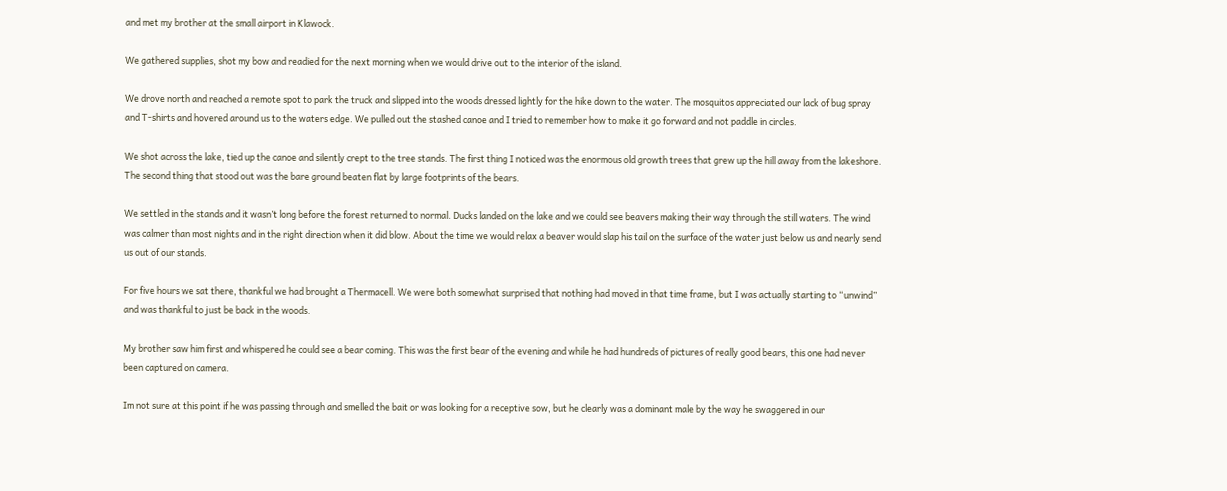and met my brother at the small airport in Klawock.

We gathered supplies, shot my bow and readied for the next morning when we would drive out to the interior of the island.

We drove north and reached a remote spot to park the truck and slipped into the woods dressed lightly for the hike down to the water. The mosquitos appreciated our lack of bug spray and T-shirts and hovered around us to the waters edge. We pulled out the stashed canoe and I tried to remember how to make it go forward and not paddle in circles.

We shot across the lake, tied up the canoe and silently crept to the tree stands. The first thing I noticed was the enormous old growth trees that grew up the hill away from the lakeshore. The second thing that stood out was the bare ground beaten flat by large footprints of the bears.

We settled in the stands and it wasn’t long before the forest returned to normal. Ducks landed on the lake and we could see beavers making their way through the still waters. The wind was calmer than most nights and in the right direction when it did blow. About the time we would relax a beaver would slap his tail on the surface of the water just below us and nearly send us out of our stands.

For five hours we sat there, thankful we had brought a Thermacell. We were both somewhat surprised that nothing had moved in that time frame, but I was actually starting to “unwind” and was thankful to just be back in the woods.

My brother saw him first and whispered he could see a bear coming. This was the first bear of the evening and while he had hundreds of pictures of really good bears, this one had never been captured on camera.

Im not sure at this point if he was passing through and smelled the bait or was looking for a receptive sow, but he clearly was a dominant male by the way he swaggered in our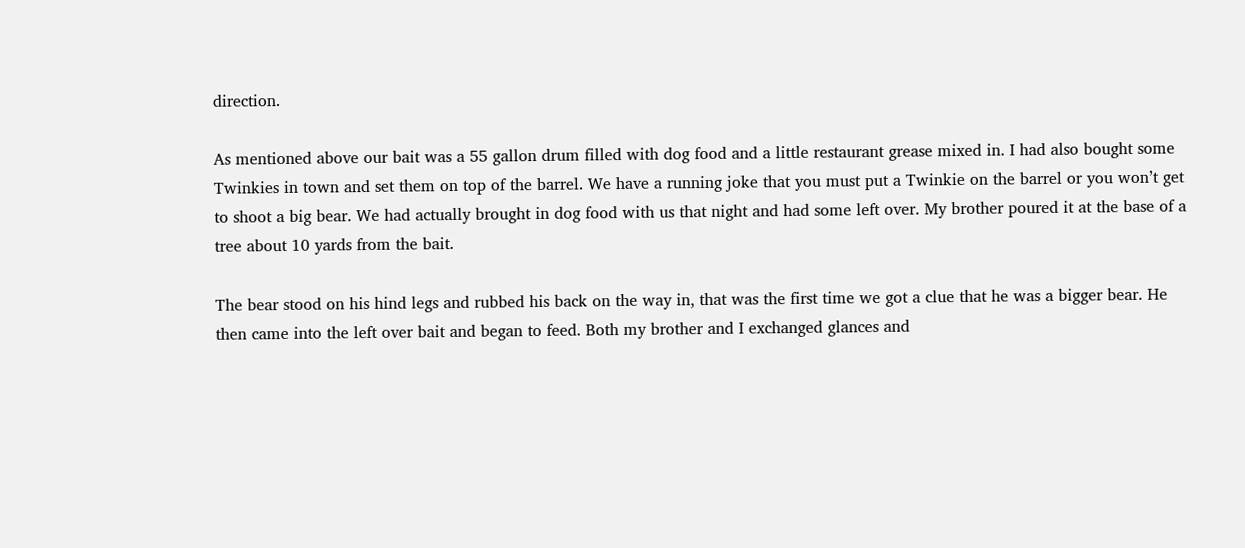direction.

As mentioned above our bait was a 55 gallon drum filled with dog food and a little restaurant grease mixed in. I had also bought some Twinkies in town and set them on top of the barrel. We have a running joke that you must put a Twinkie on the barrel or you won’t get to shoot a big bear. We had actually brought in dog food with us that night and had some left over. My brother poured it at the base of a tree about 10 yards from the bait.

The bear stood on his hind legs and rubbed his back on the way in, that was the first time we got a clue that he was a bigger bear. He then came into the left over bait and began to feed. Both my brother and I exchanged glances and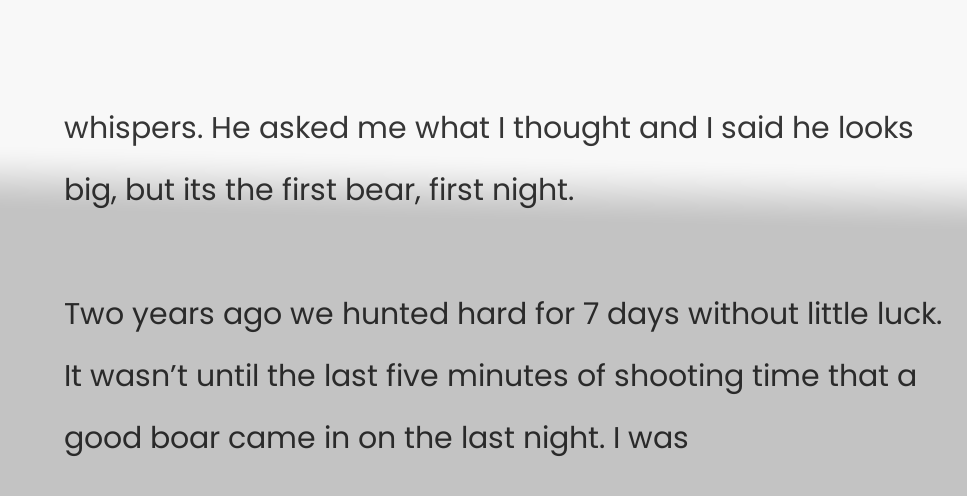whispers. He asked me what I thought and I said he looks big, but its the first bear, first night.

Two years ago we hunted hard for 7 days without little luck. It wasn’t until the last five minutes of shooting time that a good boar came in on the last night. I was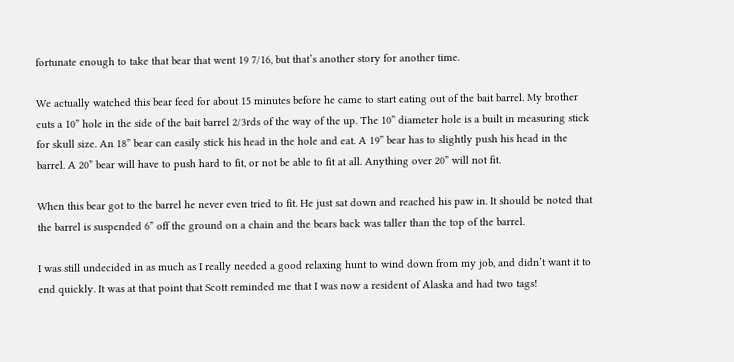fortunate enough to take that bear that went 19 7/16, but that’s another story for another time.

We actually watched this bear feed for about 15 minutes before he came to start eating out of the bait barrel. My brother cuts a 10” hole in the side of the bait barrel 2/3rds of the way of the up. The 10” diameter hole is a built in measuring stick for skull size. An 18” bear can easily stick his head in the hole and eat. A 19” bear has to slightly push his head in the barrel. A 20” bear will have to push hard to fit, or not be able to fit at all. Anything over 20” will not fit.

When this bear got to the barrel he never even tried to fit. He just sat down and reached his paw in. It should be noted that the barrel is suspended 6” off the ground on a chain and the bears back was taller than the top of the barrel.

I was still undecided in as much as I really needed a good relaxing hunt to wind down from my job, and didn’t want it to end quickly. It was at that point that Scott reminded me that I was now a resident of Alaska and had two tags!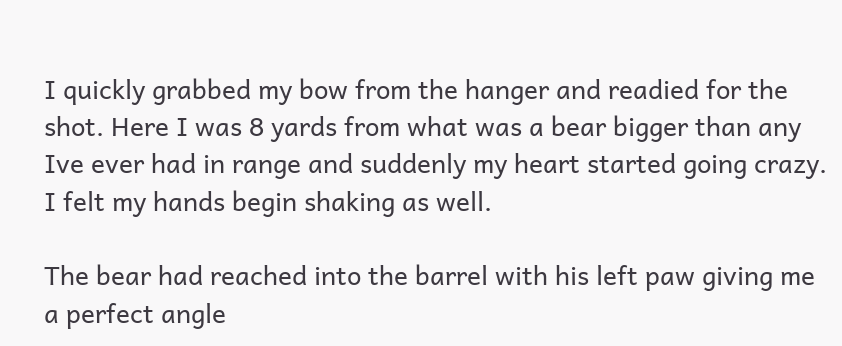I quickly grabbed my bow from the hanger and readied for the shot. Here I was 8 yards from what was a bear bigger than any Ive ever had in range and suddenly my heart started going crazy. I felt my hands begin shaking as well.

The bear had reached into the barrel with his left paw giving me a perfect angle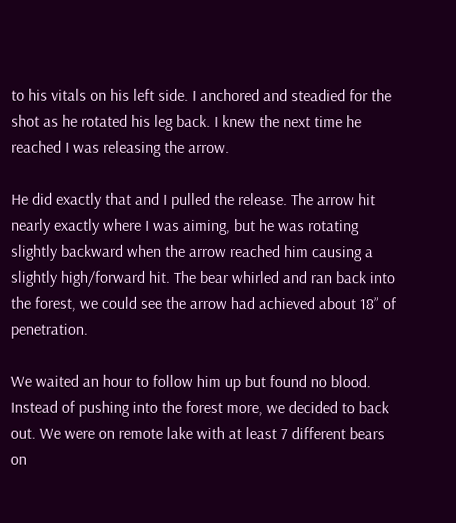to his vitals on his left side. I anchored and steadied for the shot as he rotated his leg back. I knew the next time he reached I was releasing the arrow.

He did exactly that and I pulled the release. The arrow hit nearly exactly where I was aiming, but he was rotating slightly backward when the arrow reached him causing a slightly high/forward hit. The bear whirled and ran back into the forest, we could see the arrow had achieved about 18” of penetration.

We waited an hour to follow him up but found no blood. Instead of pushing into the forest more, we decided to back out. We were on remote lake with at least 7 different bears on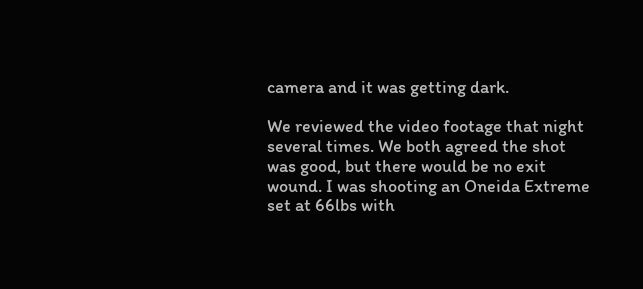camera and it was getting dark.

We reviewed the video footage that night several times. We both agreed the shot was good, but there would be no exit wound. I was shooting an Oneida Extreme set at 66lbs with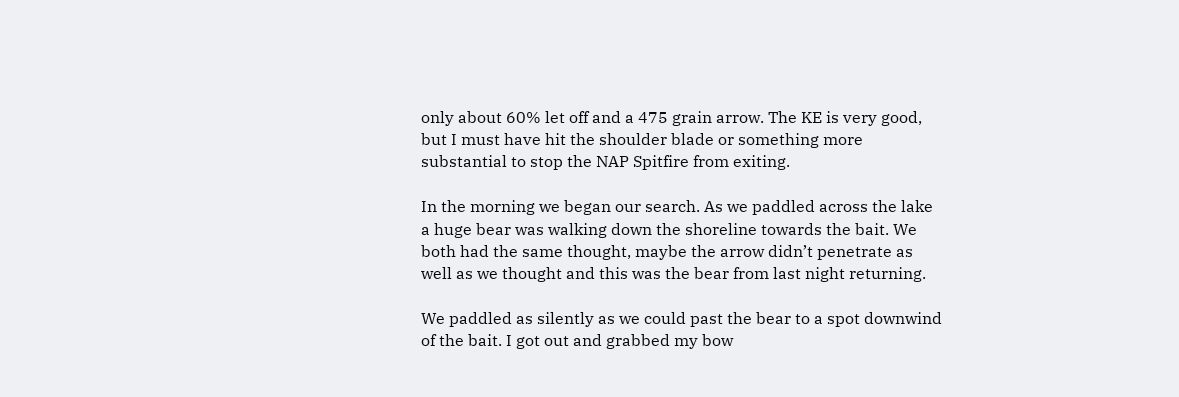only about 60% let off and a 475 grain arrow. The KE is very good, but I must have hit the shoulder blade or something more substantial to stop the NAP Spitfire from exiting.

In the morning we began our search. As we paddled across the lake a huge bear was walking down the shoreline towards the bait. We both had the same thought, maybe the arrow didn’t penetrate as well as we thought and this was the bear from last night returning.

We paddled as silently as we could past the bear to a spot downwind of the bait. I got out and grabbed my bow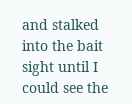and stalked into the bait sight until I could see the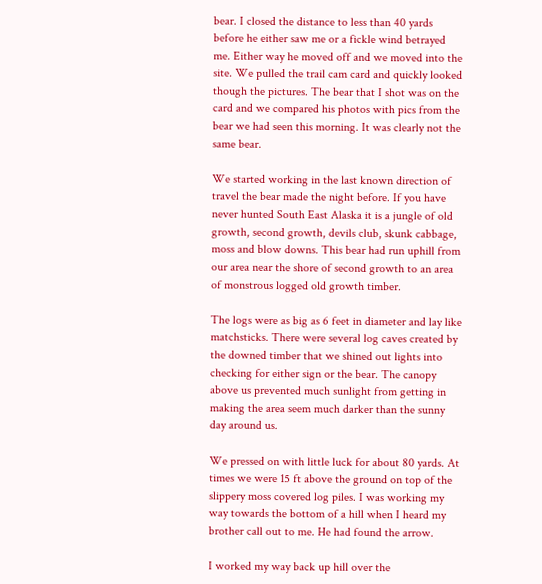bear. I closed the distance to less than 40 yards before he either saw me or a fickle wind betrayed me. Either way he moved off and we moved into the site. We pulled the trail cam card and quickly looked though the pictures. The bear that I shot was on the card and we compared his photos with pics from the bear we had seen this morning. It was clearly not the same bear.

We started working in the last known direction of travel the bear made the night before. If you have never hunted South East Alaska it is a jungle of old growth, second growth, devils club, skunk cabbage, moss and blow downs. This bear had run uphill from our area near the shore of second growth to an area of monstrous logged old growth timber.

The logs were as big as 6 feet in diameter and lay like matchsticks. There were several log caves created by the downed timber that we shined out lights into checking for either sign or the bear. The canopy above us prevented much sunlight from getting in making the area seem much darker than the sunny day around us.

We pressed on with little luck for about 80 yards. At times we were 15 ft above the ground on top of the slippery moss covered log piles. I was working my way towards the bottom of a hill when I heard my brother call out to me. He had found the arrow.

I worked my way back up hill over the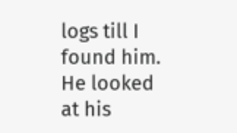logs till I found him. He looked at his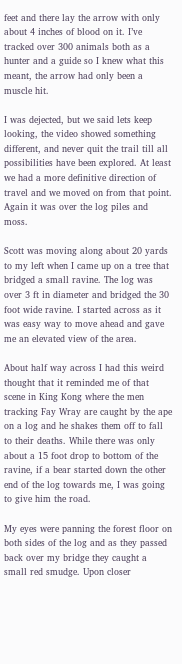feet and there lay the arrow with only about 4 inches of blood on it. I’ve tracked over 300 animals both as a hunter and a guide so I knew what this meant, the arrow had only been a muscle hit.

I was dejected, but we said lets keep looking, the video showed something different, and never quit the trail till all possibilities have been explored. At least we had a more definitive direction of travel and we moved on from that point. Again it was over the log piles and moss.

Scott was moving along about 20 yards to my left when I came up on a tree that bridged a small ravine. The log was over 3 ft in diameter and bridged the 30 foot wide ravine. I started across as it was easy way to move ahead and gave me an elevated view of the area.

About half way across I had this weird thought that it reminded me of that scene in King Kong where the men tracking Fay Wray are caught by the ape on a log and he shakes them off to fall to their deaths. While there was only about a 15 foot drop to bottom of the ravine, if a bear started down the other end of the log towards me, I was going to give him the road.

My eyes were panning the forest floor on both sides of the log and as they passed back over my bridge they caught a small red smudge. Upon closer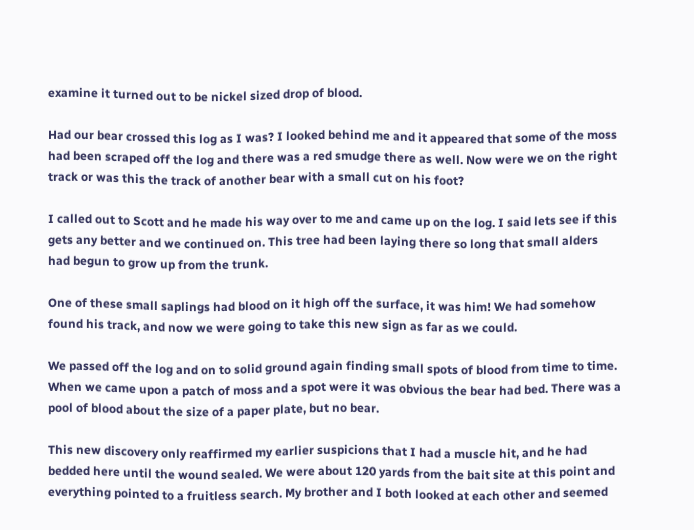examine it turned out to be nickel sized drop of blood.

Had our bear crossed this log as I was? I looked behind me and it appeared that some of the moss had been scraped off the log and there was a red smudge there as well. Now were we on the right track or was this the track of another bear with a small cut on his foot?

I called out to Scott and he made his way over to me and came up on the log. I said lets see if this gets any better and we continued on. This tree had been laying there so long that small alders had begun to grow up from the trunk.

One of these small saplings had blood on it high off the surface, it was him! We had somehow found his track, and now we were going to take this new sign as far as we could.

We passed off the log and on to solid ground again finding small spots of blood from time to time. When we came upon a patch of moss and a spot were it was obvious the bear had bed. There was a pool of blood about the size of a paper plate, but no bear.

This new discovery only reaffirmed my earlier suspicions that I had a muscle hit, and he had bedded here until the wound sealed. We were about 120 yards from the bait site at this point and everything pointed to a fruitless search. My brother and I both looked at each other and seemed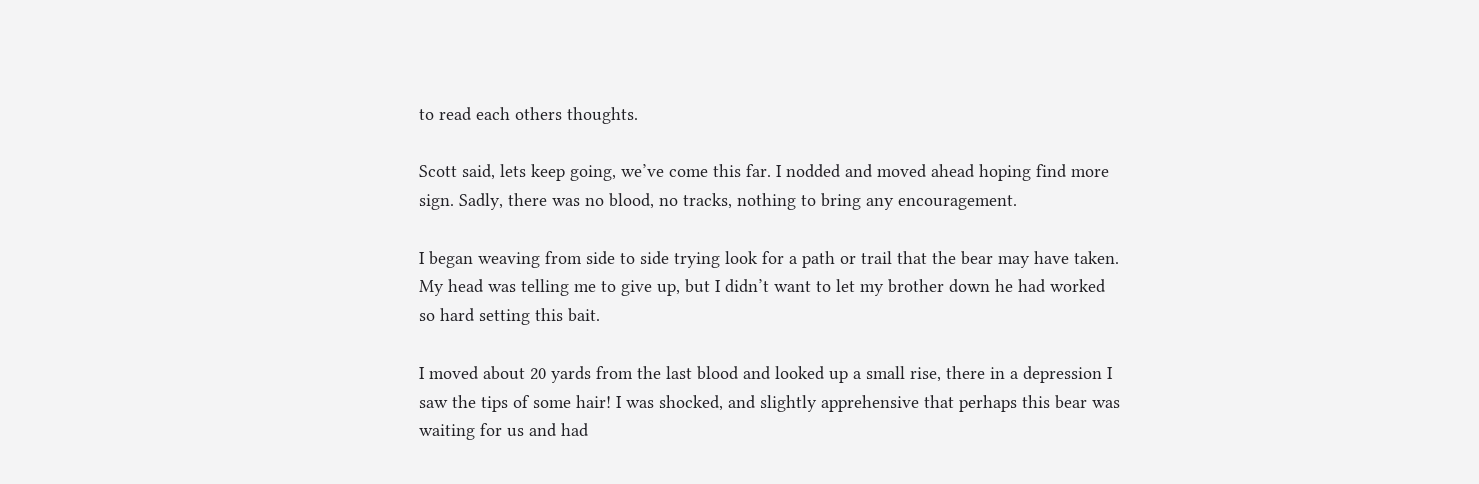to read each others thoughts.

Scott said, lets keep going, we’ve come this far. I nodded and moved ahead hoping find more sign. Sadly, there was no blood, no tracks, nothing to bring any encouragement.

I began weaving from side to side trying look for a path or trail that the bear may have taken. My head was telling me to give up, but I didn’t want to let my brother down he had worked so hard setting this bait.

I moved about 20 yards from the last blood and looked up a small rise, there in a depression I saw the tips of some hair! I was shocked, and slightly apprehensive that perhaps this bear was waiting for us and had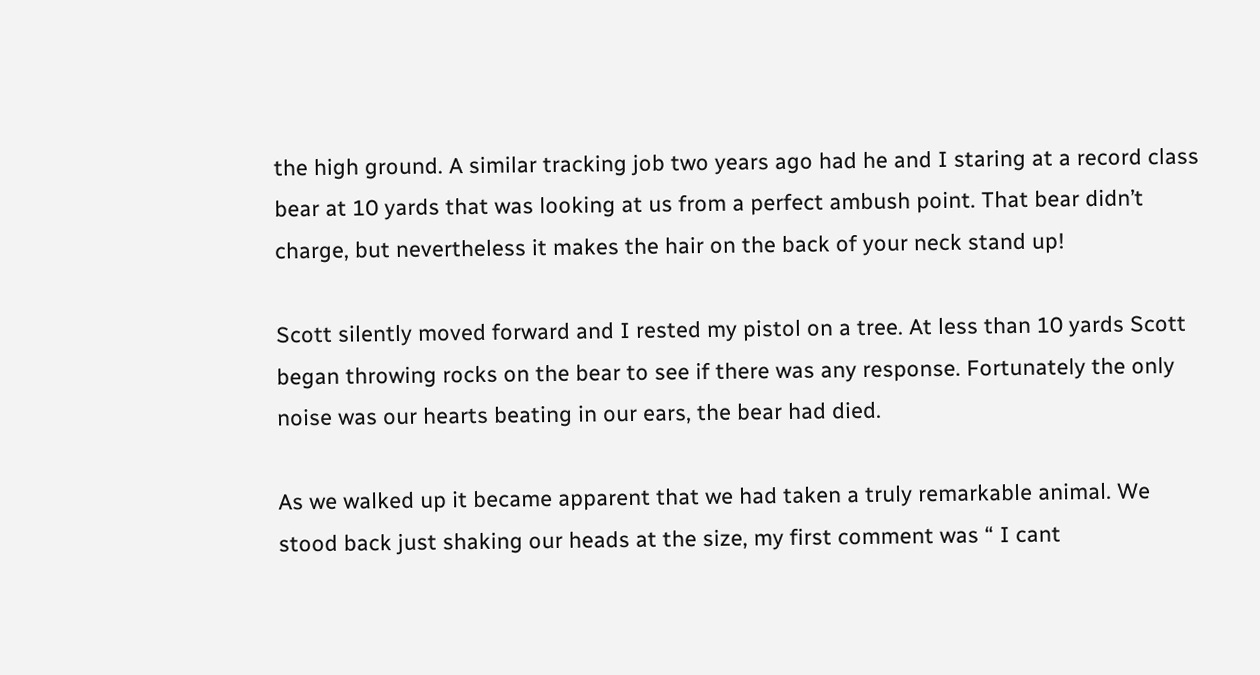the high ground. A similar tracking job two years ago had he and I staring at a record class bear at 10 yards that was looking at us from a perfect ambush point. That bear didn’t charge, but nevertheless it makes the hair on the back of your neck stand up!

Scott silently moved forward and I rested my pistol on a tree. At less than 10 yards Scott began throwing rocks on the bear to see if there was any response. Fortunately the only noise was our hearts beating in our ears, the bear had died.

As we walked up it became apparent that we had taken a truly remarkable animal. We stood back just shaking our heads at the size, my first comment was “ I cant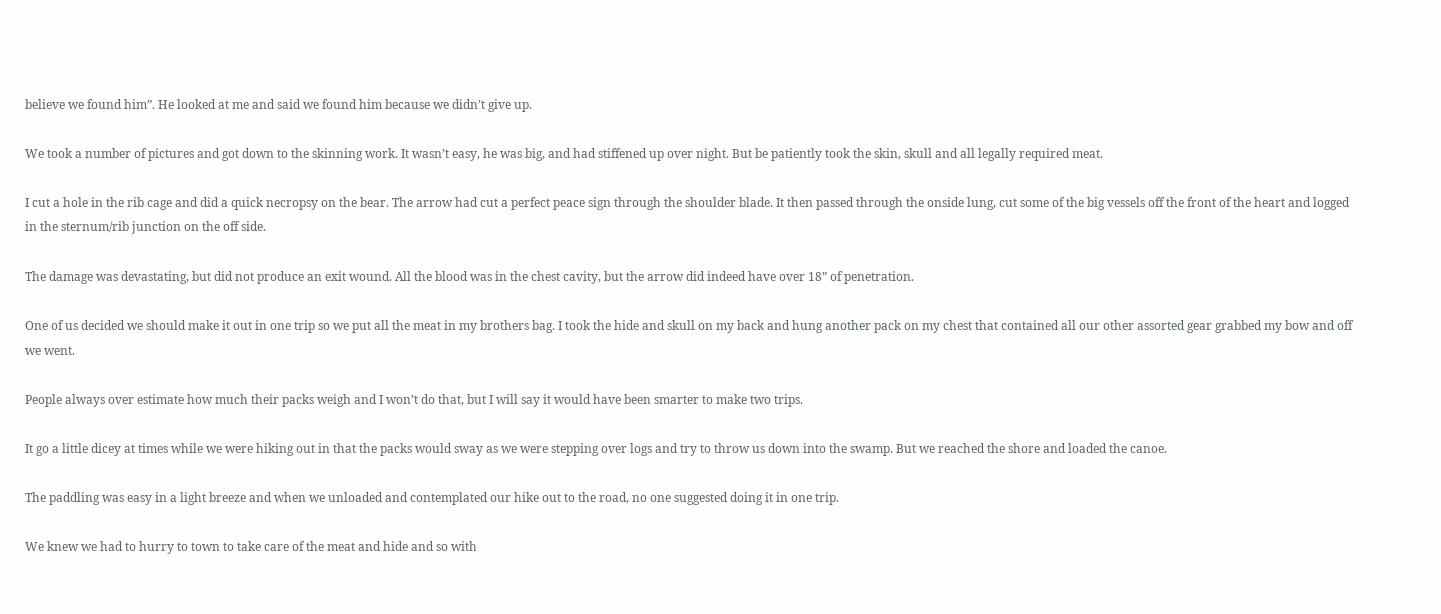believe we found him”. He looked at me and said we found him because we didn’t give up.

We took a number of pictures and got down to the skinning work. It wasn’t easy, he was big, and had stiffened up over night. But be patiently took the skin, skull and all legally required meat.

I cut a hole in the rib cage and did a quick necropsy on the bear. The arrow had cut a perfect peace sign through the shoulder blade. It then passed through the onside lung, cut some of the big vessels off the front of the heart and logged in the sternum/rib junction on the off side.

The damage was devastating, but did not produce an exit wound. All the blood was in the chest cavity, but the arrow did indeed have over 18” of penetration.

One of us decided we should make it out in one trip so we put all the meat in my brothers bag. I took the hide and skull on my back and hung another pack on my chest that contained all our other assorted gear grabbed my bow and off we went.

People always over estimate how much their packs weigh and I won’t do that, but I will say it would have been smarter to make two trips.

It go a little dicey at times while we were hiking out in that the packs would sway as we were stepping over logs and try to throw us down into the swamp. But we reached the shore and loaded the canoe.

The paddling was easy in a light breeze and when we unloaded and contemplated our hike out to the road, no one suggested doing it in one trip.

We knew we had to hurry to town to take care of the meat and hide and so with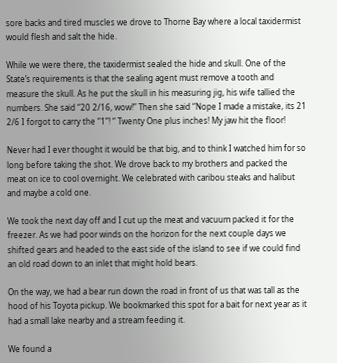sore backs and tired muscles we drove to Thorne Bay where a local taxidermist would flesh and salt the hide.

While we were there, the taxidermist sealed the hide and skull. One of the State’s requirements is that the sealing agent must remove a tooth and measure the skull. As he put the skull in his measuring jig, his wife tallied the numbers. She said “20 2/16, wow!” Then she said “Nope I made a mistake, its 21 2/6 I forgot to carry the “1”! “ Twenty One plus inches! My jaw hit the floor!

Never had I ever thought it would be that big, and to think I watched him for so long before taking the shot. We drove back to my brothers and packed the meat on ice to cool overnight. We celebrated with caribou steaks and halibut and maybe a cold one.

We took the next day off and I cut up the meat and vacuum packed it for the freezer. As we had poor winds on the horizon for the next couple days we shifted gears and headed to the east side of the island to see if we could find an old road down to an inlet that might hold bears.

On the way, we had a bear run down the road in front of us that was tall as the hood of his Toyota pickup. We bookmarked this spot for a bait for next year as it had a small lake nearby and a stream feeding it.

We found a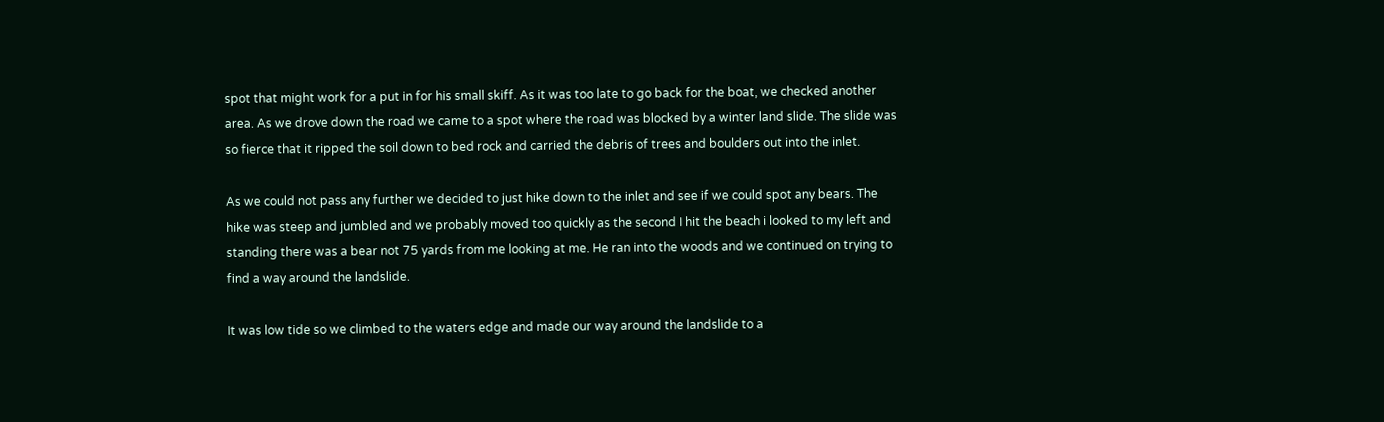spot that might work for a put in for his small skiff. As it was too late to go back for the boat, we checked another area. As we drove down the road we came to a spot where the road was blocked by a winter land slide. The slide was so fierce that it ripped the soil down to bed rock and carried the debris of trees and boulders out into the inlet.

As we could not pass any further we decided to just hike down to the inlet and see if we could spot any bears. The hike was steep and jumbled and we probably moved too quickly as the second I hit the beach i looked to my left and standing there was a bear not 75 yards from me looking at me. He ran into the woods and we continued on trying to find a way around the landslide.

It was low tide so we climbed to the waters edge and made our way around the landslide to a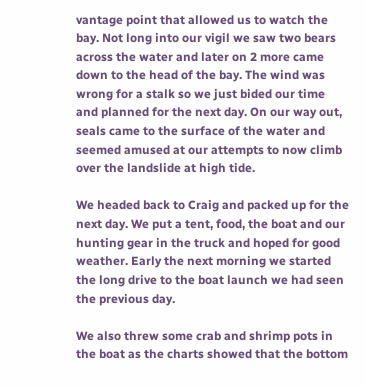vantage point that allowed us to watch the bay. Not long into our vigil we saw two bears across the water and later on 2 more came down to the head of the bay. The wind was wrong for a stalk so we just bided our time and planned for the next day. On our way out, seals came to the surface of the water and seemed amused at our attempts to now climb over the landslide at high tide.

We headed back to Craig and packed up for the next day. We put a tent, food, the boat and our hunting gear in the truck and hoped for good weather. Early the next morning we started the long drive to the boat launch we had seen the previous day.

We also threw some crab and shrimp pots in the boat as the charts showed that the bottom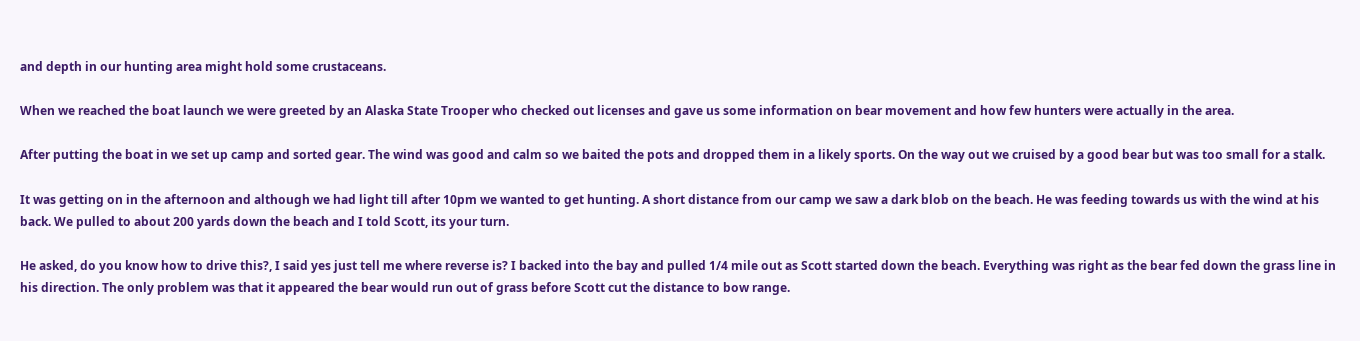and depth in our hunting area might hold some crustaceans.

When we reached the boat launch we were greeted by an Alaska State Trooper who checked out licenses and gave us some information on bear movement and how few hunters were actually in the area.

After putting the boat in we set up camp and sorted gear. The wind was good and calm so we baited the pots and dropped them in a likely sports. On the way out we cruised by a good bear but was too small for a stalk.

It was getting on in the afternoon and although we had light till after 10pm we wanted to get hunting. A short distance from our camp we saw a dark blob on the beach. He was feeding towards us with the wind at his back. We pulled to about 200 yards down the beach and I told Scott, its your turn.

He asked, do you know how to drive this?, I said yes just tell me where reverse is? I backed into the bay and pulled 1/4 mile out as Scott started down the beach. Everything was right as the bear fed down the grass line in his direction. The only problem was that it appeared the bear would run out of grass before Scott cut the distance to bow range.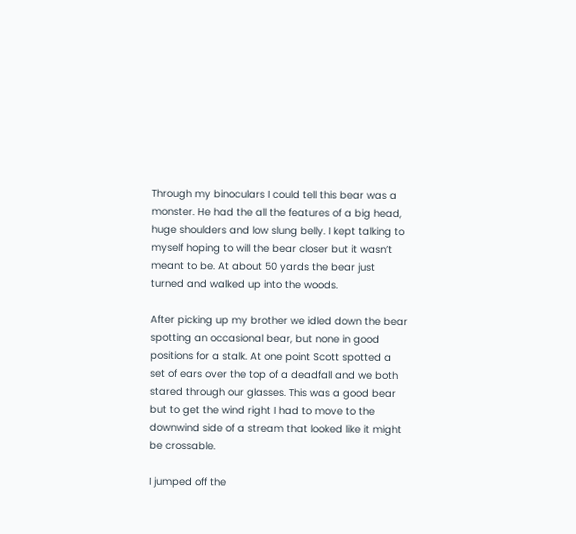Through my binoculars I could tell this bear was a monster. He had the all the features of a big head, huge shoulders and low slung belly. I kept talking to myself hoping to will the bear closer but it wasn’t meant to be. At about 50 yards the bear just turned and walked up into the woods.

After picking up my brother we idled down the bear spotting an occasional bear, but none in good positions for a stalk. At one point Scott spotted a set of ears over the top of a deadfall and we both stared through our glasses. This was a good bear but to get the wind right I had to move to the downwind side of a stream that looked like it might be crossable.

I jumped off the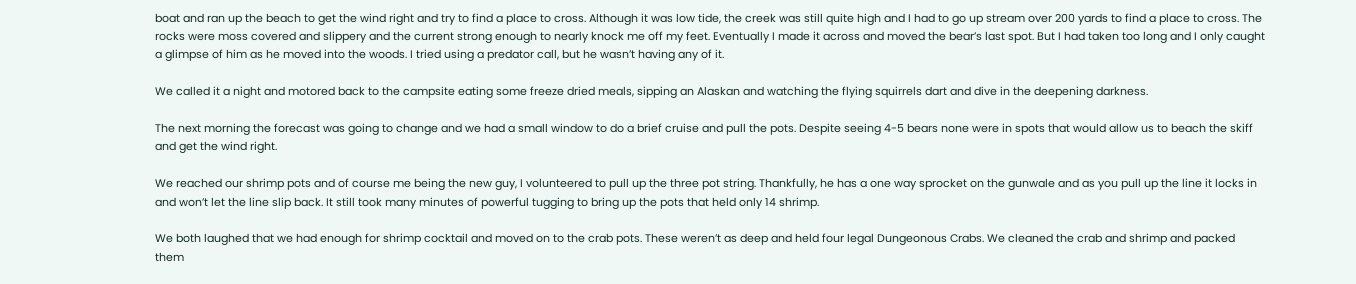boat and ran up the beach to get the wind right and try to find a place to cross. Although it was low tide, the creek was still quite high and I had to go up stream over 200 yards to find a place to cross. The rocks were moss covered and slippery and the current strong enough to nearly knock me off my feet. Eventually I made it across and moved the bear’s last spot. But I had taken too long and I only caught a glimpse of him as he moved into the woods. I tried using a predator call, but he wasn’t having any of it.

We called it a night and motored back to the campsite eating some freeze dried meals, sipping an Alaskan and watching the flying squirrels dart and dive in the deepening darkness.

The next morning the forecast was going to change and we had a small window to do a brief cruise and pull the pots. Despite seeing 4-5 bears none were in spots that would allow us to beach the skiff and get the wind right.

We reached our shrimp pots and of course me being the new guy, I volunteered to pull up the three pot string. Thankfully, he has a one way sprocket on the gunwale and as you pull up the line it locks in and won’t let the line slip back. It still took many minutes of powerful tugging to bring up the pots that held only 14 shrimp.

We both laughed that we had enough for shrimp cocktail and moved on to the crab pots. These weren’t as deep and held four legal Dungeonous Crabs. We cleaned the crab and shrimp and packed them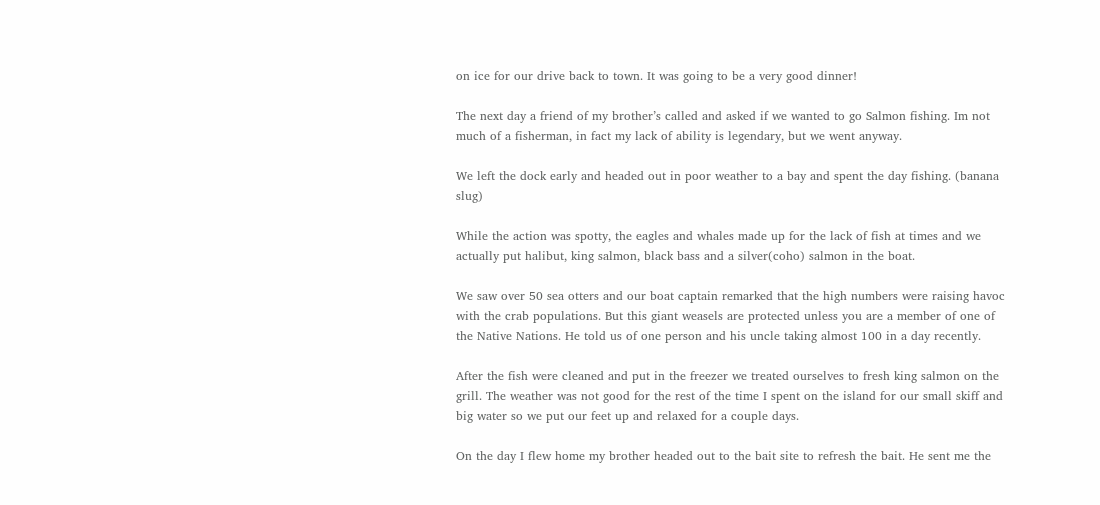on ice for our drive back to town. It was going to be a very good dinner!

The next day a friend of my brother’s called and asked if we wanted to go Salmon fishing. Im not much of a fisherman, in fact my lack of ability is legendary, but we went anyway.

We left the dock early and headed out in poor weather to a bay and spent the day fishing. (banana slug)

While the action was spotty, the eagles and whales made up for the lack of fish at times and we actually put halibut, king salmon, black bass and a silver(coho) salmon in the boat.

We saw over 50 sea otters and our boat captain remarked that the high numbers were raising havoc with the crab populations. But this giant weasels are protected unless you are a member of one of the Native Nations. He told us of one person and his uncle taking almost 100 in a day recently.

After the fish were cleaned and put in the freezer we treated ourselves to fresh king salmon on the grill. The weather was not good for the rest of the time I spent on the island for our small skiff and big water so we put our feet up and relaxed for a couple days.

On the day I flew home my brother headed out to the bait site to refresh the bait. He sent me the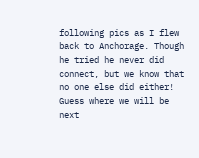following pics as I flew back to Anchorage. Though he tried he never did connect, but we know that no one else did either! Guess where we will be next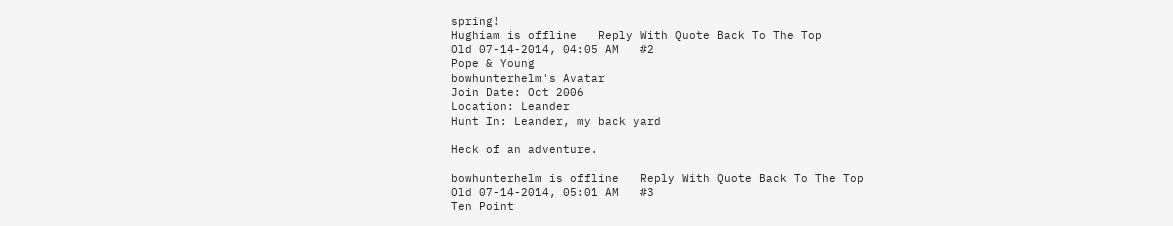spring!
Hughiam is offline   Reply With Quote Back To The Top
Old 07-14-2014, 04:05 AM   #2
Pope & Young
bowhunterhelm's Avatar
Join Date: Oct 2006
Location: Leander
Hunt In: Leander, my back yard

Heck of an adventure.

bowhunterhelm is offline   Reply With Quote Back To The Top
Old 07-14-2014, 05:01 AM   #3
Ten Point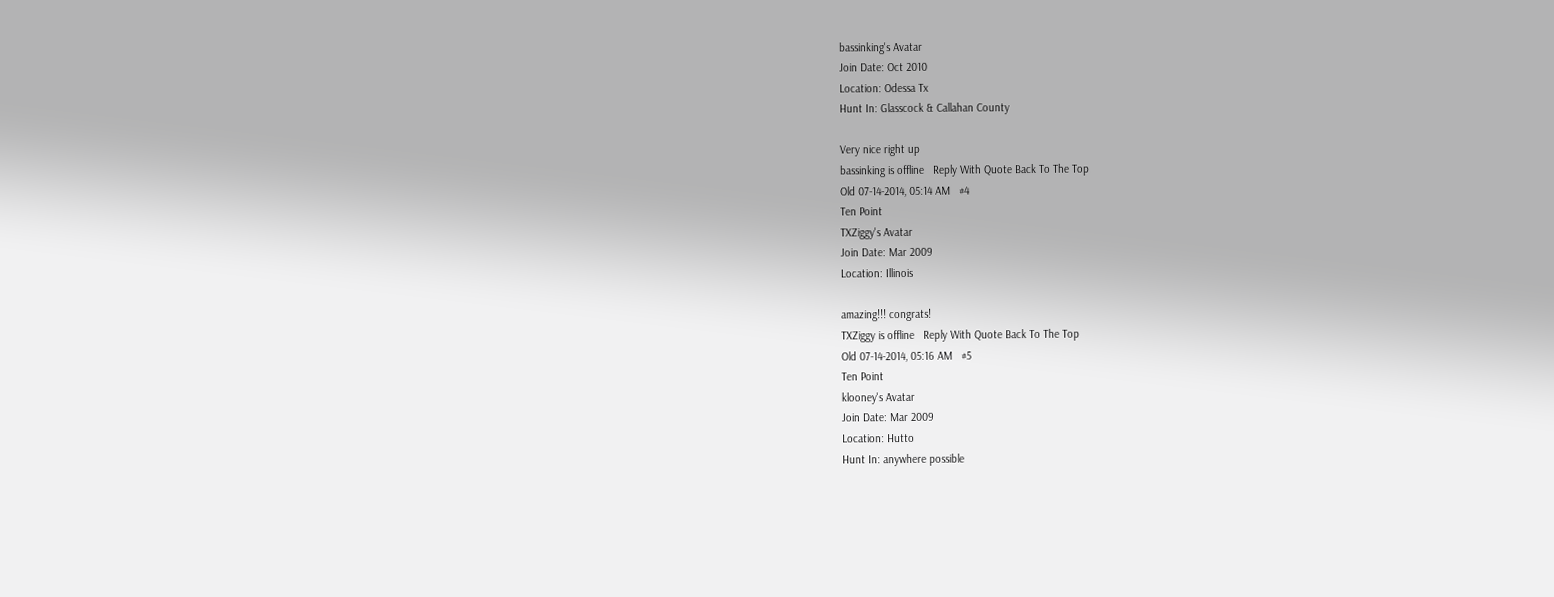bassinking's Avatar
Join Date: Oct 2010
Location: Odessa Tx
Hunt In: Glasscock & Callahan County

Very nice right up
bassinking is offline   Reply With Quote Back To The Top
Old 07-14-2014, 05:14 AM   #4
Ten Point
TXZiggy's Avatar
Join Date: Mar 2009
Location: Illinois

amazing!!! congrats!
TXZiggy is offline   Reply With Quote Back To The Top
Old 07-14-2014, 05:16 AM   #5
Ten Point
klooney's Avatar
Join Date: Mar 2009
Location: Hutto
Hunt In: anywhere possible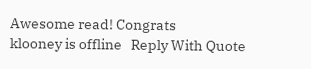Awesome read! Congrats
klooney is offline   Reply With Quote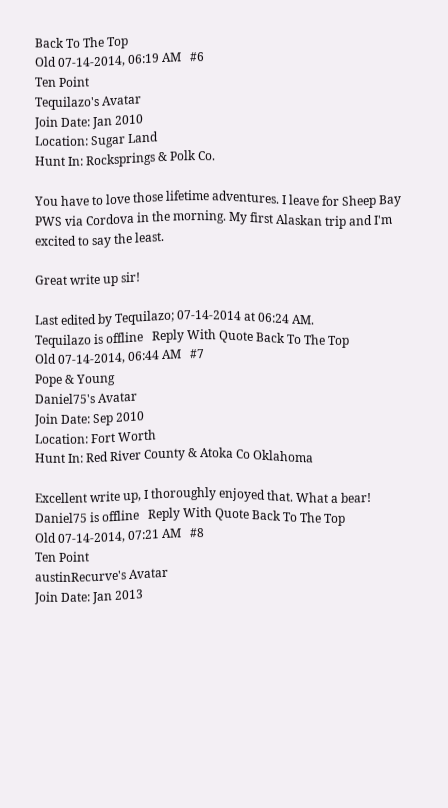Back To The Top
Old 07-14-2014, 06:19 AM   #6
Ten Point
Tequilazo's Avatar
Join Date: Jan 2010
Location: Sugar Land
Hunt In: Rocksprings & Polk Co.

You have to love those lifetime adventures. I leave for Sheep Bay PWS via Cordova in the morning. My first Alaskan trip and I'm excited to say the least.

Great write up sir!

Last edited by Tequilazo; 07-14-2014 at 06:24 AM.
Tequilazo is offline   Reply With Quote Back To The Top
Old 07-14-2014, 06:44 AM   #7
Pope & Young
Daniel75's Avatar
Join Date: Sep 2010
Location: Fort Worth
Hunt In: Red River County & Atoka Co Oklahoma

Excellent write up, I thoroughly enjoyed that. What a bear!
Daniel75 is offline   Reply With Quote Back To The Top
Old 07-14-2014, 07:21 AM   #8
Ten Point
austinRecurve's Avatar
Join Date: Jan 2013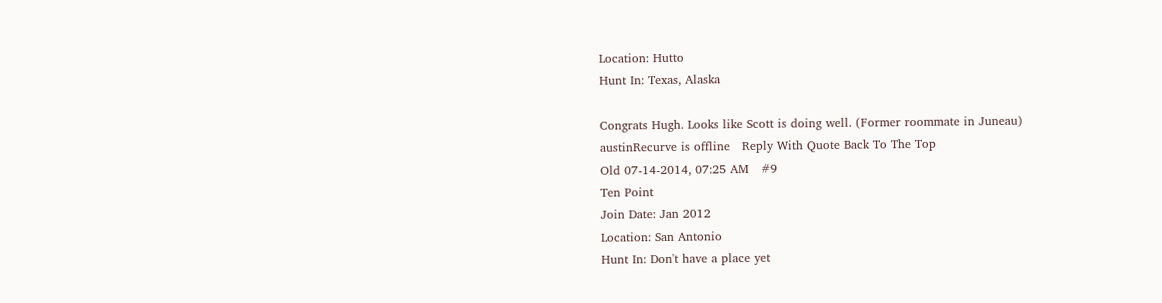Location: Hutto
Hunt In: Texas, Alaska

Congrats Hugh. Looks like Scott is doing well. (Former roommate in Juneau)
austinRecurve is offline   Reply With Quote Back To The Top
Old 07-14-2014, 07:25 AM   #9
Ten Point
Join Date: Jan 2012
Location: San Antonio
Hunt In: Don't have a place yet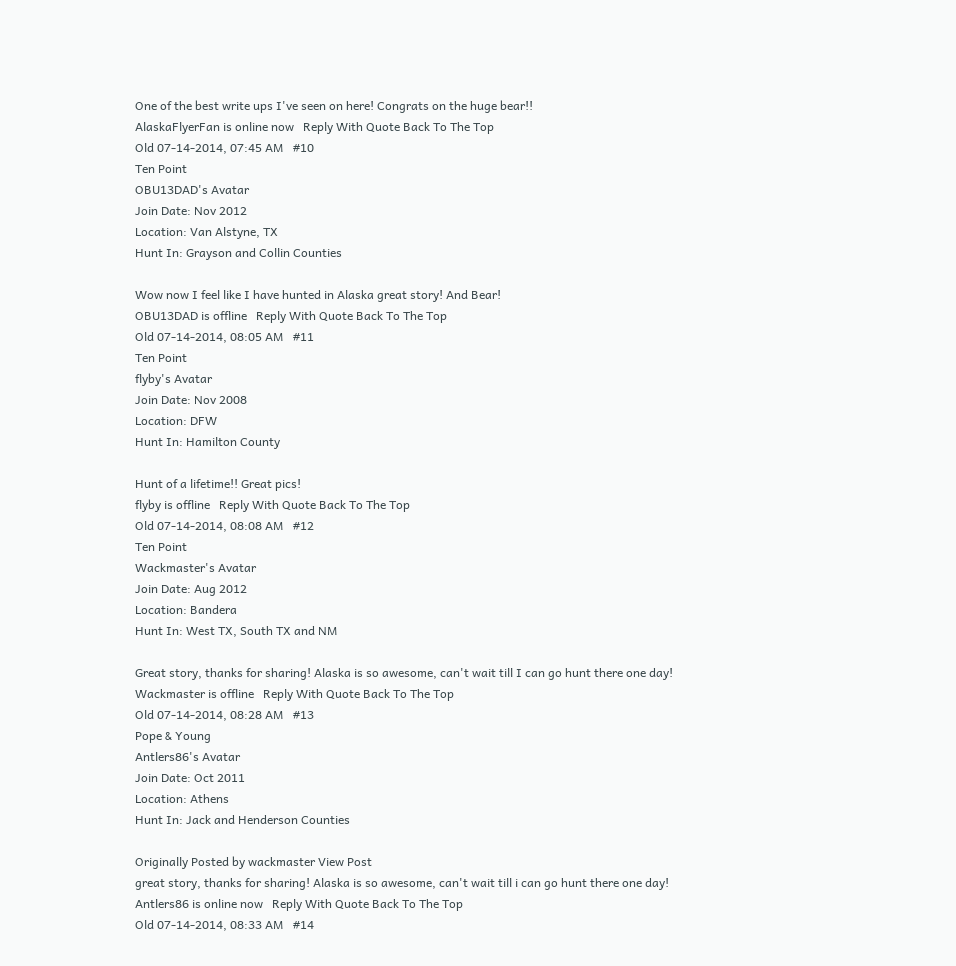One of the best write ups I've seen on here! Congrats on the huge bear!!
AlaskaFlyerFan is online now   Reply With Quote Back To The Top
Old 07-14-2014, 07:45 AM   #10
Ten Point
OBU13DAD's Avatar
Join Date: Nov 2012
Location: Van Alstyne, TX
Hunt In: Grayson and Collin Counties

Wow now I feel like I have hunted in Alaska great story! And Bear!
OBU13DAD is offline   Reply With Quote Back To The Top
Old 07-14-2014, 08:05 AM   #11
Ten Point
flyby's Avatar
Join Date: Nov 2008
Location: DFW
Hunt In: Hamilton County

Hunt of a lifetime!! Great pics!
flyby is offline   Reply With Quote Back To The Top
Old 07-14-2014, 08:08 AM   #12
Ten Point
Wackmaster's Avatar
Join Date: Aug 2012
Location: Bandera
Hunt In: West TX, South TX and NM

Great story, thanks for sharing! Alaska is so awesome, can't wait till I can go hunt there one day!
Wackmaster is offline   Reply With Quote Back To The Top
Old 07-14-2014, 08:28 AM   #13
Pope & Young
Antlers86's Avatar
Join Date: Oct 2011
Location: Athens
Hunt In: Jack and Henderson Counties

Originally Posted by wackmaster View Post
great story, thanks for sharing! Alaska is so awesome, can't wait till i can go hunt there one day!
Antlers86 is online now   Reply With Quote Back To The Top
Old 07-14-2014, 08:33 AM   #14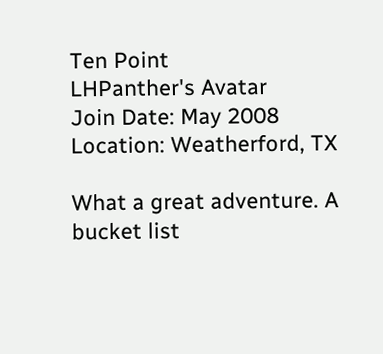Ten Point
LHPanther's Avatar
Join Date: May 2008
Location: Weatherford, TX

What a great adventure. A bucket list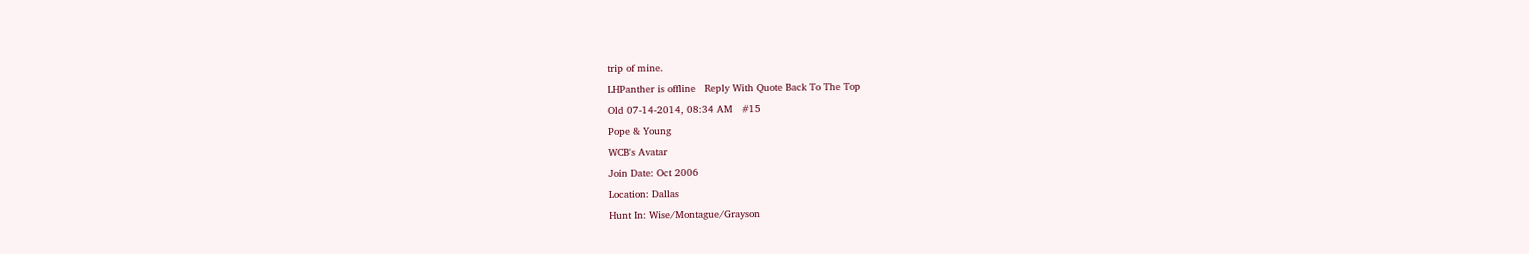trip of mine.
LHPanther is offline   Reply With Quote Back To The Top
Old 07-14-2014, 08:34 AM   #15
Pope & Young
WCB's Avatar
Join Date: Oct 2006
Location: Dallas
Hunt In: Wise/Montague/Grayson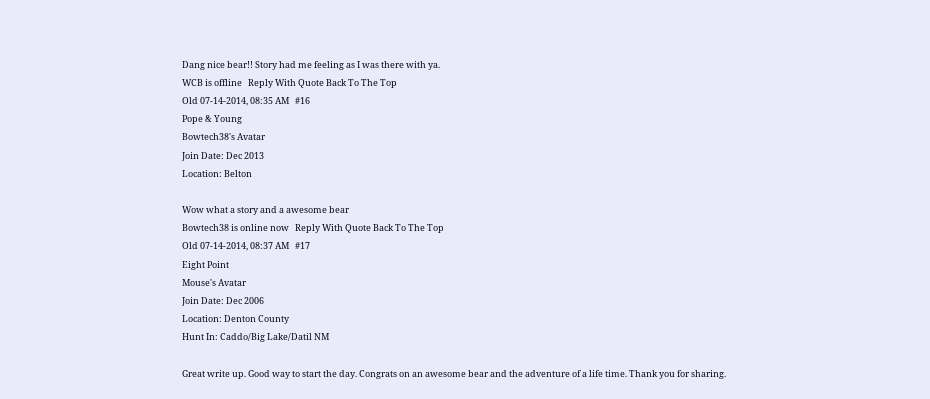Dang nice bear!! Story had me feeling as I was there with ya.
WCB is offline   Reply With Quote Back To The Top
Old 07-14-2014, 08:35 AM   #16
Pope & Young
Bowtech38's Avatar
Join Date: Dec 2013
Location: Belton

Wow what a story and a awesome bear
Bowtech38 is online now   Reply With Quote Back To The Top
Old 07-14-2014, 08:37 AM   #17
Eight Point
Mouse's Avatar
Join Date: Dec 2006
Location: Denton County
Hunt In: Caddo/Big Lake/Datil NM

Great write up. Good way to start the day. Congrats on an awesome bear and the adventure of a life time. Thank you for sharing.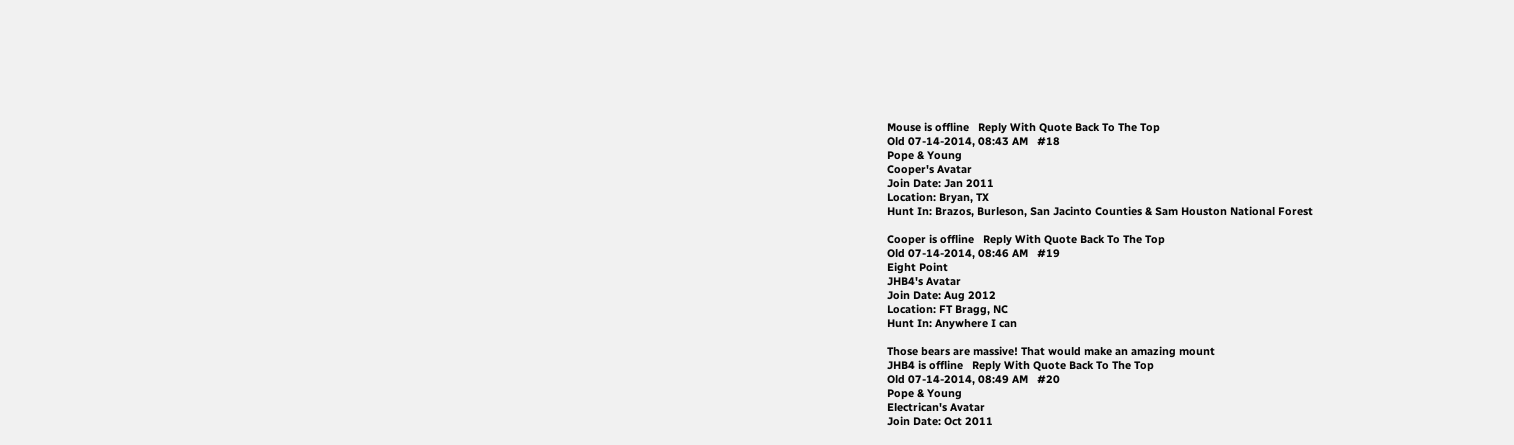Mouse is offline   Reply With Quote Back To The Top
Old 07-14-2014, 08:43 AM   #18
Pope & Young
Cooper's Avatar
Join Date: Jan 2011
Location: Bryan, TX
Hunt In: Brazos, Burleson, San Jacinto Counties & Sam Houston National Forest

Cooper is offline   Reply With Quote Back To The Top
Old 07-14-2014, 08:46 AM   #19
Eight Point
JHB4's Avatar
Join Date: Aug 2012
Location: FT Bragg, NC
Hunt In: Anywhere I can

Those bears are massive! That would make an amazing mount
JHB4 is offline   Reply With Quote Back To The Top
Old 07-14-2014, 08:49 AM   #20
Pope & Young
Electrican's Avatar
Join Date: Oct 2011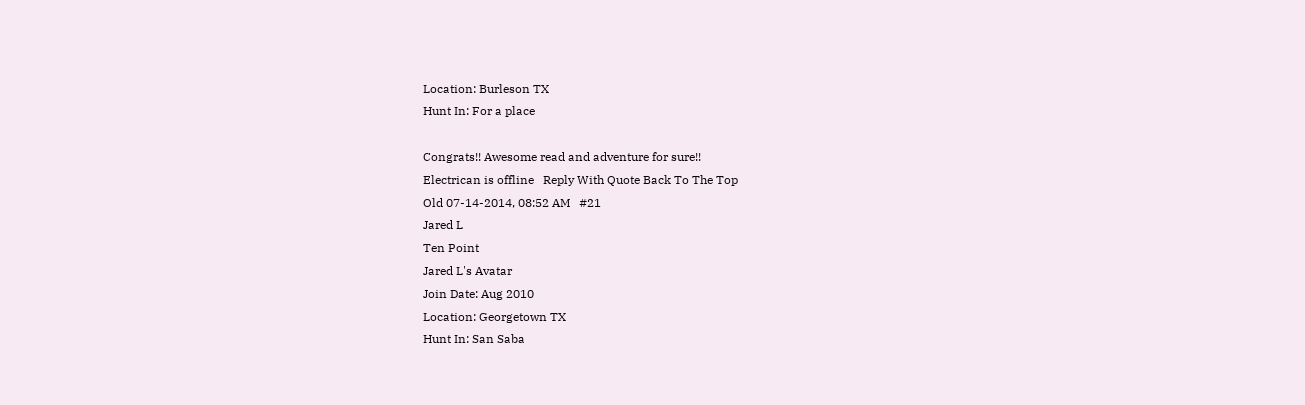Location: Burleson TX
Hunt In: For a place

Congrats!! Awesome read and adventure for sure!!
Electrican is offline   Reply With Quote Back To The Top
Old 07-14-2014, 08:52 AM   #21
Jared L
Ten Point
Jared L's Avatar
Join Date: Aug 2010
Location: Georgetown TX
Hunt In: San Saba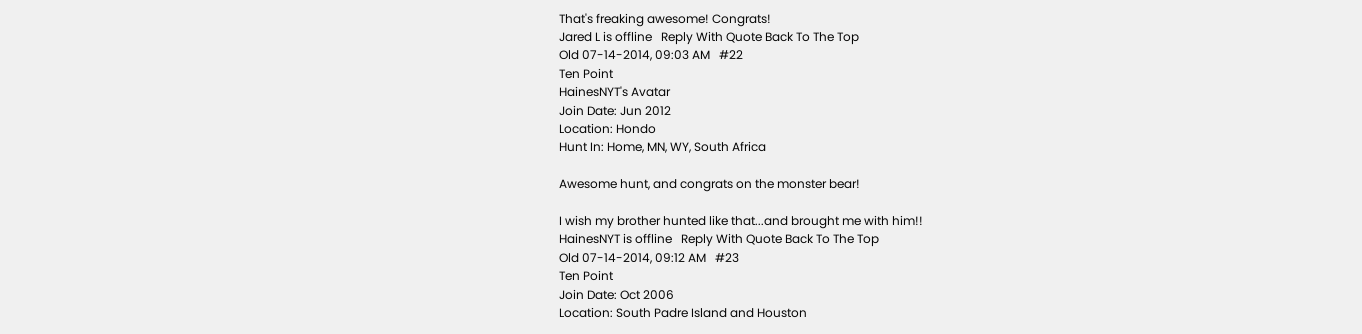That's freaking awesome! Congrats!
Jared L is offline   Reply With Quote Back To The Top
Old 07-14-2014, 09:03 AM   #22
Ten Point
HainesNYT's Avatar
Join Date: Jun 2012
Location: Hondo
Hunt In: Home, MN, WY, South Africa

Awesome hunt, and congrats on the monster bear!

I wish my brother hunted like that...and brought me with him!!
HainesNYT is offline   Reply With Quote Back To The Top
Old 07-14-2014, 09:12 AM   #23
Ten Point
Join Date: Oct 2006
Location: South Padre Island and Houston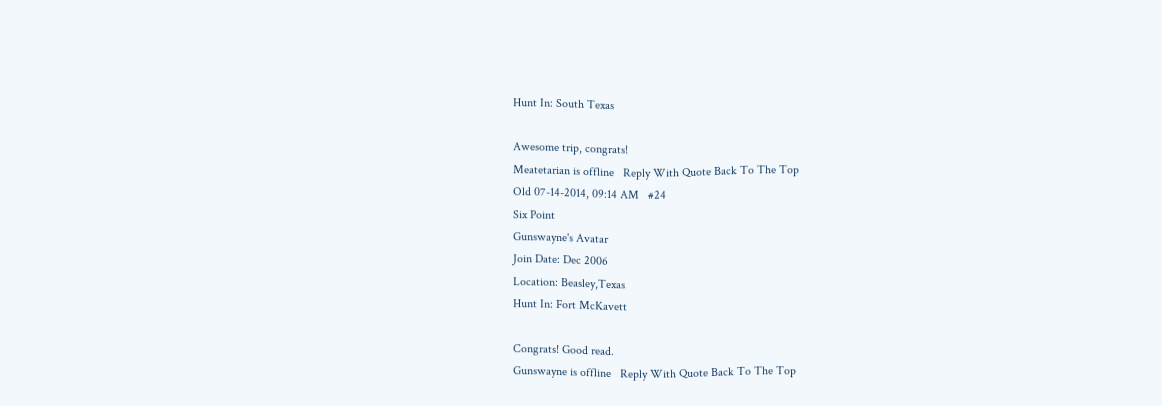Hunt In: South Texas

Awesome trip, congrats!
Meatetarian is offline   Reply With Quote Back To The Top
Old 07-14-2014, 09:14 AM   #24
Six Point
Gunswayne's Avatar
Join Date: Dec 2006
Location: Beasley,Texas
Hunt In: Fort McKavett

Congrats! Good read.
Gunswayne is offline   Reply With Quote Back To The Top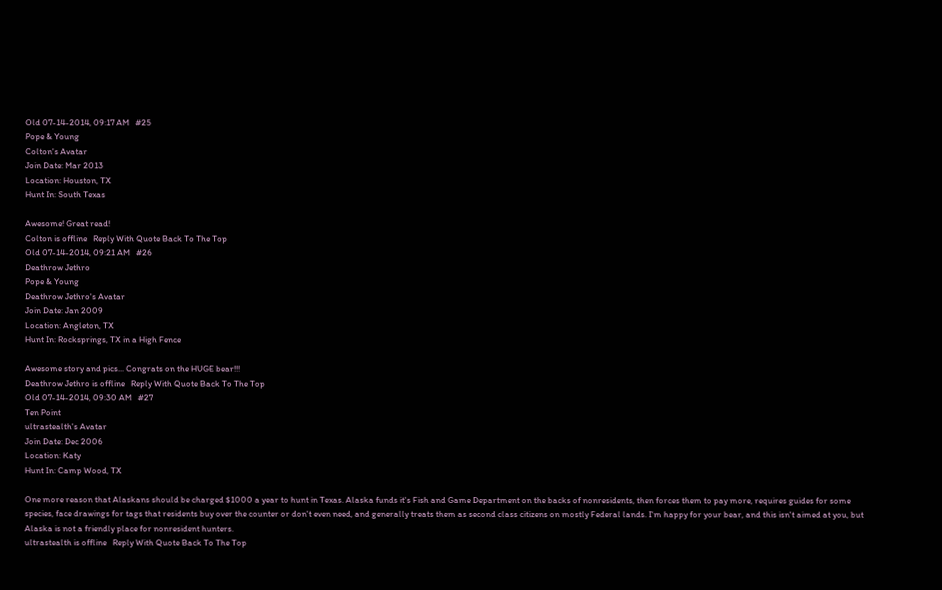Old 07-14-2014, 09:17 AM   #25
Pope & Young
Colton's Avatar
Join Date: Mar 2013
Location: Houston, TX
Hunt In: South Texas

Awesome! Great read!
Colton is offline   Reply With Quote Back To The Top
Old 07-14-2014, 09:21 AM   #26
Deathrow Jethro
Pope & Young
Deathrow Jethro's Avatar
Join Date: Jan 2009
Location: Angleton, TX
Hunt In: Rocksprings, TX in a High Fence

Awesome story and pics... Congrats on the HUGE bear!!!
Deathrow Jethro is offline   Reply With Quote Back To The Top
Old 07-14-2014, 09:30 AM   #27
Ten Point
ultrastealth's Avatar
Join Date: Dec 2006
Location: Katy
Hunt In: Camp Wood, TX

One more reason that Alaskans should be charged $1000 a year to hunt in Texas. Alaska funds it's Fish and Game Department on the backs of nonresidents, then forces them to pay more, requires guides for some species, face drawings for tags that residents buy over the counter or don't even need, and generally treats them as second class citizens on mostly Federal lands. I'm happy for your bear, and this isn't aimed at you, but Alaska is not a friendly place for nonresident hunters.
ultrastealth is offline   Reply With Quote Back To The Top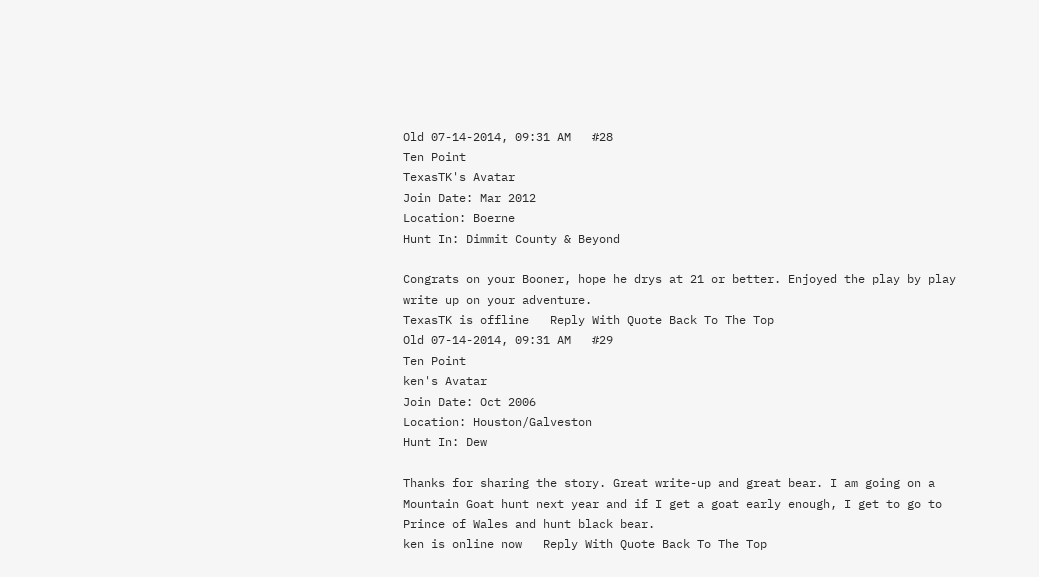Old 07-14-2014, 09:31 AM   #28
Ten Point
TexasTK's Avatar
Join Date: Mar 2012
Location: Boerne
Hunt In: Dimmit County & Beyond

Congrats on your Booner, hope he drys at 21 or better. Enjoyed the play by play write up on your adventure.
TexasTK is offline   Reply With Quote Back To The Top
Old 07-14-2014, 09:31 AM   #29
Ten Point
ken's Avatar
Join Date: Oct 2006
Location: Houston/Galveston
Hunt In: Dew

Thanks for sharing the story. Great write-up and great bear. I am going on a Mountain Goat hunt next year and if I get a goat early enough, I get to go to Prince of Wales and hunt black bear.
ken is online now   Reply With Quote Back To The Top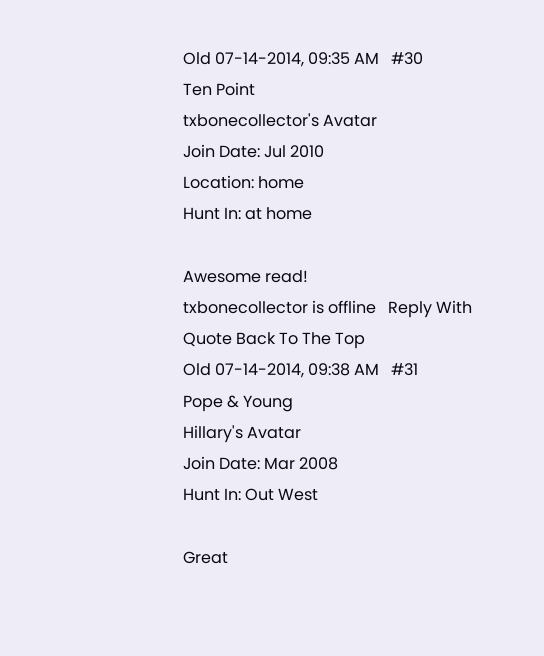Old 07-14-2014, 09:35 AM   #30
Ten Point
txbonecollector's Avatar
Join Date: Jul 2010
Location: home
Hunt In: at home

Awesome read!
txbonecollector is offline   Reply With Quote Back To The Top
Old 07-14-2014, 09:38 AM   #31
Pope & Young
Hillary's Avatar
Join Date: Mar 2008
Hunt In: Out West

Great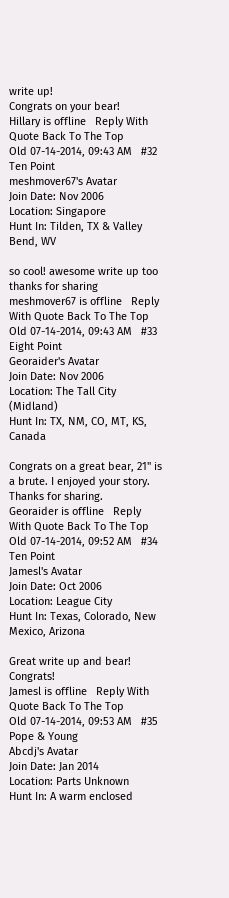write up!
Congrats on your bear!
Hillary is offline   Reply With Quote Back To The Top
Old 07-14-2014, 09:43 AM   #32
Ten Point
meshmover67's Avatar
Join Date: Nov 2006
Location: Singapore
Hunt In: Tilden, TX & Valley Bend, WV

so cool! awesome write up too thanks for sharing
meshmover67 is offline   Reply With Quote Back To The Top
Old 07-14-2014, 09:43 AM   #33
Eight Point
Georaider's Avatar
Join Date: Nov 2006
Location: The Tall City (Midland)
Hunt In: TX, NM, CO, MT, KS, Canada

Congrats on a great bear, 21" is a brute. I enjoyed your story. Thanks for sharing.
Georaider is offline   Reply With Quote Back To The Top
Old 07-14-2014, 09:52 AM   #34
Ten Point
Jamesl's Avatar
Join Date: Oct 2006
Location: League City
Hunt In: Texas, Colorado, New Mexico, Arizona

Great write up and bear! Congrats!
Jamesl is offline   Reply With Quote Back To The Top
Old 07-14-2014, 09:53 AM   #35
Pope & Young
Abcdj's Avatar
Join Date: Jan 2014
Location: Parts Unknown
Hunt In: A warm enclosed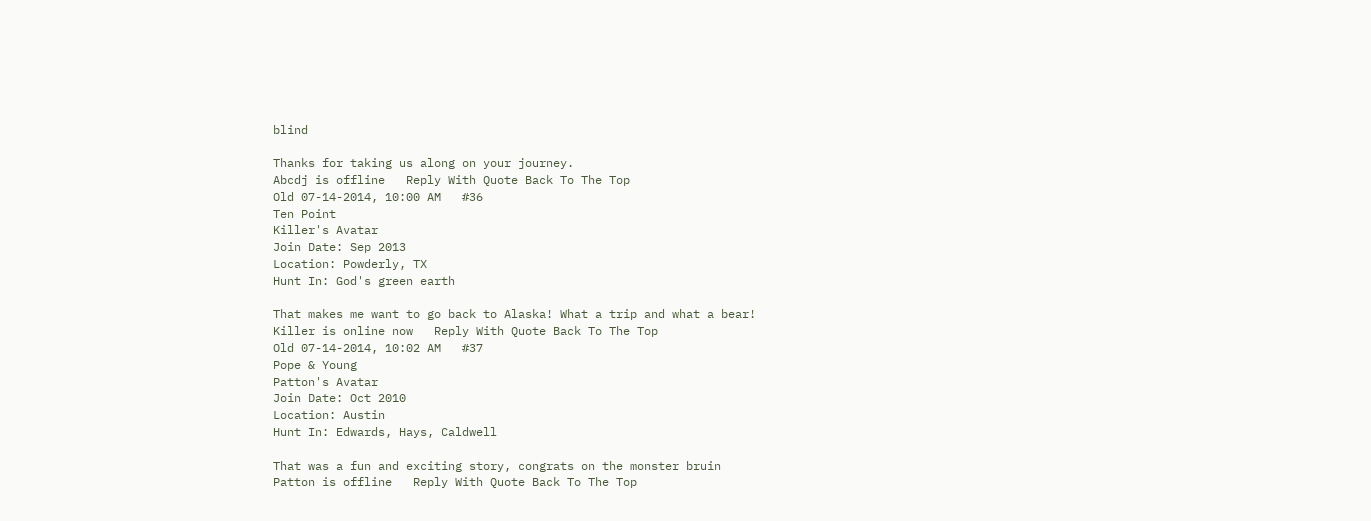blind

Thanks for taking us along on your journey.
Abcdj is offline   Reply With Quote Back To The Top
Old 07-14-2014, 10:00 AM   #36
Ten Point
Killer's Avatar
Join Date: Sep 2013
Location: Powderly, TX
Hunt In: God's green earth

That makes me want to go back to Alaska! What a trip and what a bear!
Killer is online now   Reply With Quote Back To The Top
Old 07-14-2014, 10:02 AM   #37
Pope & Young
Patton's Avatar
Join Date: Oct 2010
Location: Austin
Hunt In: Edwards, Hays, Caldwell

That was a fun and exciting story, congrats on the monster bruin
Patton is offline   Reply With Quote Back To The Top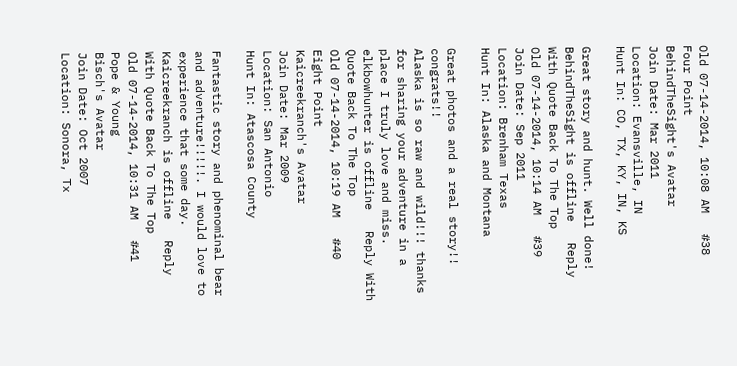Old 07-14-2014, 10:08 AM   #38
Four Point
BehindTheSight's Avatar
Join Date: Mar 2011
Location: Evansville, IN
Hunt In: CO, TX, KY, IN, KS

Great story and hunt. Well done!
BehindTheSight is offline   Reply With Quote Back To The Top
Old 07-14-2014, 10:14 AM   #39
Join Date: Sep 2011
Location: Brenham Texas
Hunt In: Alaska and Montana

Great photos and a real story!! congrats!!
Alaska is so raw and wild!!! thanks for sharing your adventure in a place I truly love and miss.
elkbowhunter is offline   Reply With Quote Back To The Top
Old 07-14-2014, 10:19 AM   #40
Eight Point
Kaicreekranch's Avatar
Join Date: Mar 2009
Location: San Antonio
Hunt In: Atascosa County

Fantastic story and phenominal bear and adventure!!!!!. I would love to experience that some day.
Kaicreekranch is offline   Reply With Quote Back To The Top
Old 07-14-2014, 10:31 AM   #41
Pope & Young
Bisch's Avatar
Join Date: Oct 2007
Location: Sonora, Tx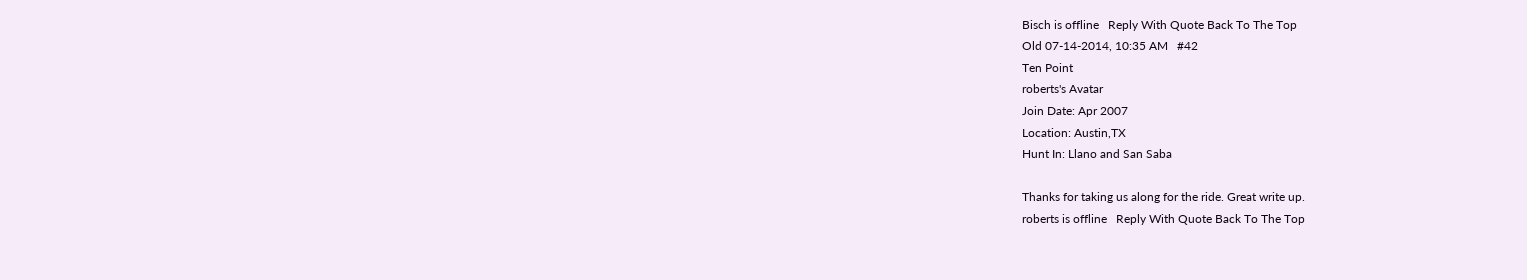Bisch is offline   Reply With Quote Back To The Top
Old 07-14-2014, 10:35 AM   #42
Ten Point
roberts's Avatar
Join Date: Apr 2007
Location: Austin,TX
Hunt In: Llano and San Saba

Thanks for taking us along for the ride. Great write up.
roberts is offline   Reply With Quote Back To The Top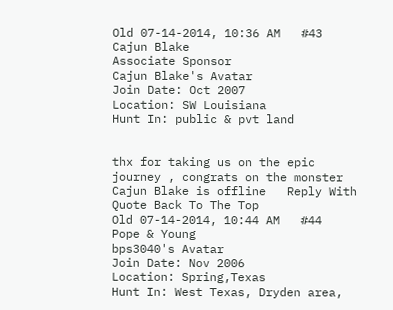Old 07-14-2014, 10:36 AM   #43
Cajun Blake
Associate Sponsor
Cajun Blake's Avatar
Join Date: Oct 2007
Location: SW Louisiana
Hunt In: public & pvt land


thx for taking us on the epic journey , congrats on the monster
Cajun Blake is offline   Reply With Quote Back To The Top
Old 07-14-2014, 10:44 AM   #44
Pope & Young
bps3040's Avatar
Join Date: Nov 2006
Location: Spring,Texas
Hunt In: West Texas, Dryden area,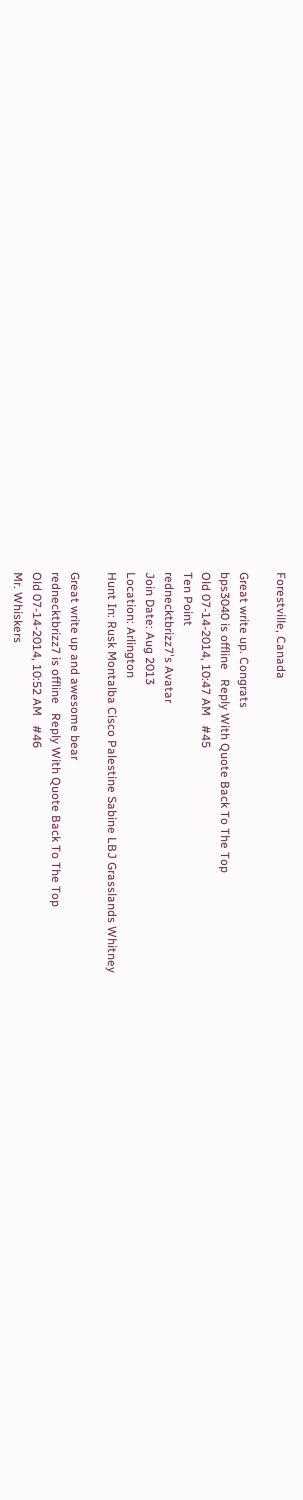Forestville, Canada

Great write up. Congrats
bps3040 is offline   Reply With Quote Back To The Top
Old 07-14-2014, 10:47 AM   #45
Ten Point
rednecktbrizz7's Avatar
Join Date: Aug 2013
Location: Arlington
Hunt In: Rusk Montalba Cisco Palestine Sabine LBJ Grasslands Whitney

Great write up and awesome bear
rednecktbrizz7 is offline   Reply With Quote Back To The Top
Old 07-14-2014, 10:52 AM   #46
Mr. Whiskers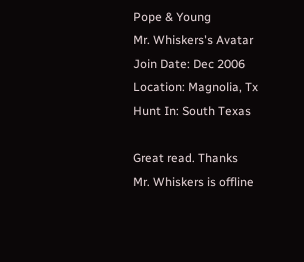Pope & Young
Mr. Whiskers's Avatar
Join Date: Dec 2006
Location: Magnolia, Tx
Hunt In: South Texas

Great read. Thanks
Mr. Whiskers is offline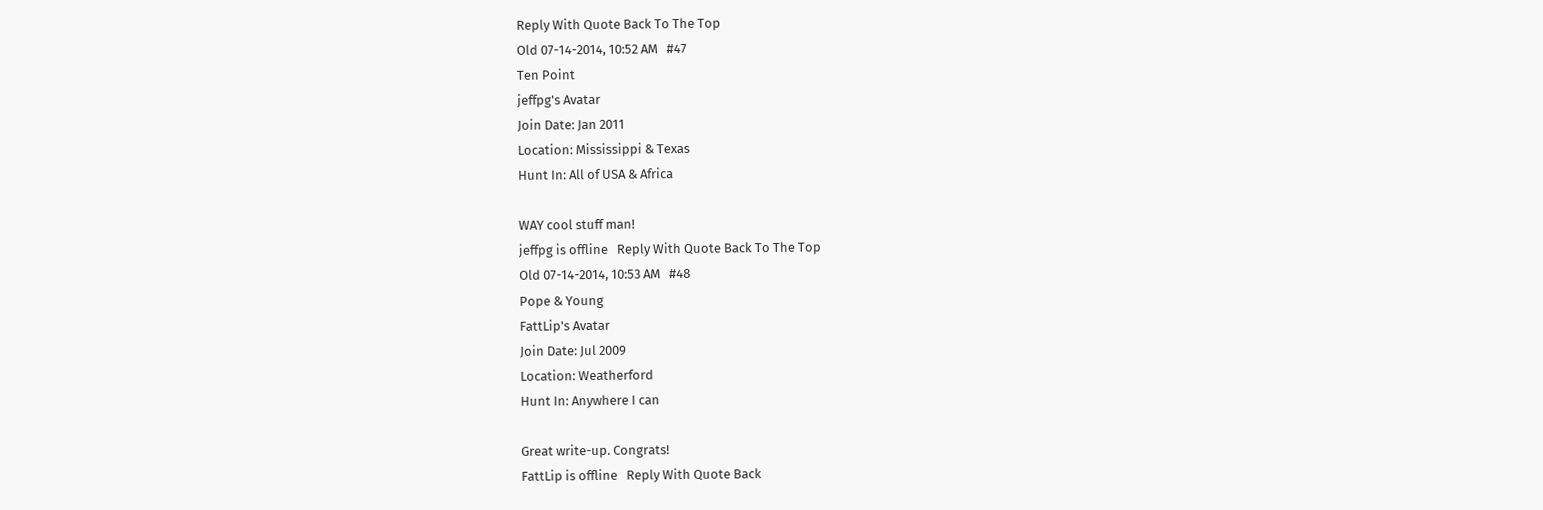Reply With Quote Back To The Top
Old 07-14-2014, 10:52 AM   #47
Ten Point
jeffpg's Avatar
Join Date: Jan 2011
Location: Mississippi & Texas
Hunt In: All of USA & Africa

WAY cool stuff man!
jeffpg is offline   Reply With Quote Back To The Top
Old 07-14-2014, 10:53 AM   #48
Pope & Young
FattLip's Avatar
Join Date: Jul 2009
Location: Weatherford
Hunt In: Anywhere I can

Great write-up. Congrats!
FattLip is offline   Reply With Quote Back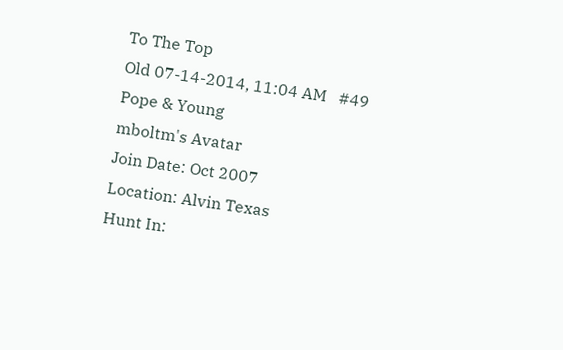To The Top
Old 07-14-2014, 11:04 AM   #49
Pope & Young
mboltm's Avatar
Join Date: Oct 2007
Location: Alvin Texas
Hunt In: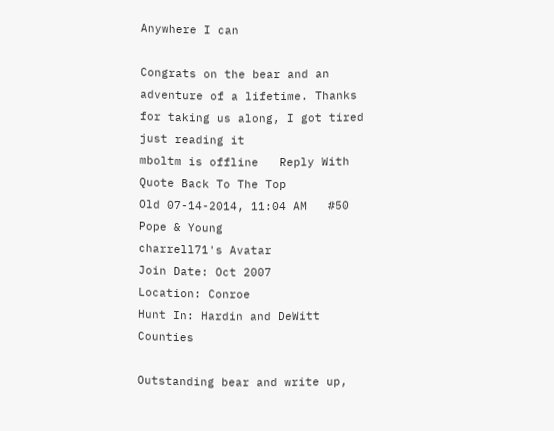Anywhere I can

Congrats on the bear and an adventure of a lifetime. Thanks for taking us along, I got tired just reading it
mboltm is offline   Reply With Quote Back To The Top
Old 07-14-2014, 11:04 AM   #50
Pope & Young
charrell71's Avatar
Join Date: Oct 2007
Location: Conroe
Hunt In: Hardin and DeWitt Counties

Outstanding bear and write up,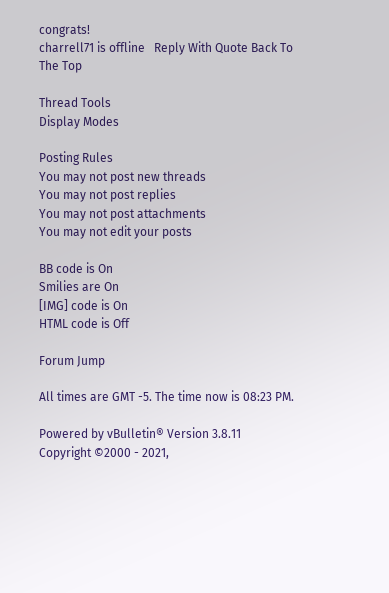congrats!
charrell71 is offline   Reply With Quote Back To The Top

Thread Tools
Display Modes

Posting Rules
You may not post new threads
You may not post replies
You may not post attachments
You may not edit your posts

BB code is On
Smilies are On
[IMG] code is On
HTML code is Off

Forum Jump

All times are GMT -5. The time now is 08:23 PM.

Powered by vBulletin® Version 3.8.11
Copyright ©2000 - 2021,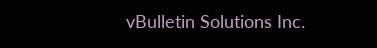vBulletin Solutions Inc.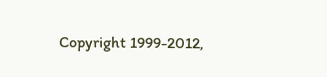Copyright 1999-2012,